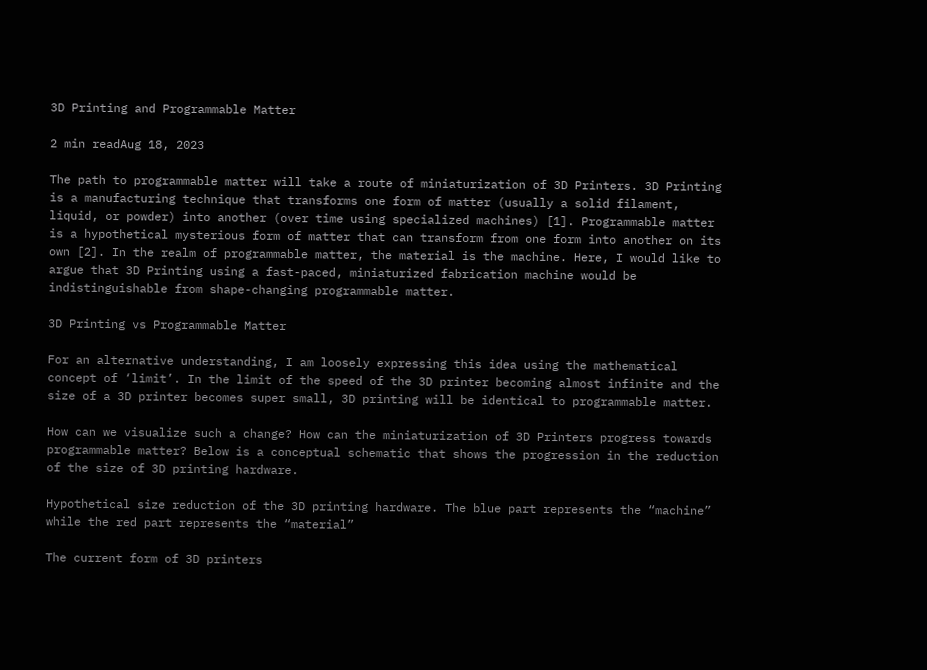3D Printing and Programmable Matter

2 min readAug 18, 2023

The path to programmable matter will take a route of miniaturization of 3D Printers. 3D Printing is a manufacturing technique that transforms one form of matter (usually a solid filament, liquid, or powder) into another (over time using specialized machines) [1]. Programmable matter is a hypothetical mysterious form of matter that can transform from one form into another on its own [2]. In the realm of programmable matter, the material is the machine. Here, I would like to argue that 3D Printing using a fast-paced, miniaturized fabrication machine would be indistinguishable from shape-changing programmable matter.

3D Printing vs Programmable Matter

For an alternative understanding, I am loosely expressing this idea using the mathematical concept of ‘limit’. In the limit of the speed of the 3D printer becoming almost infinite and the size of a 3D printer becomes super small, 3D printing will be identical to programmable matter.

How can we visualize such a change? How can the miniaturization of 3D Printers progress towards programmable matter? Below is a conceptual schematic that shows the progression in the reduction of the size of 3D printing hardware.

Hypothetical size reduction of the 3D printing hardware. The blue part represents the “machine” while the red part represents the “material”

The current form of 3D printers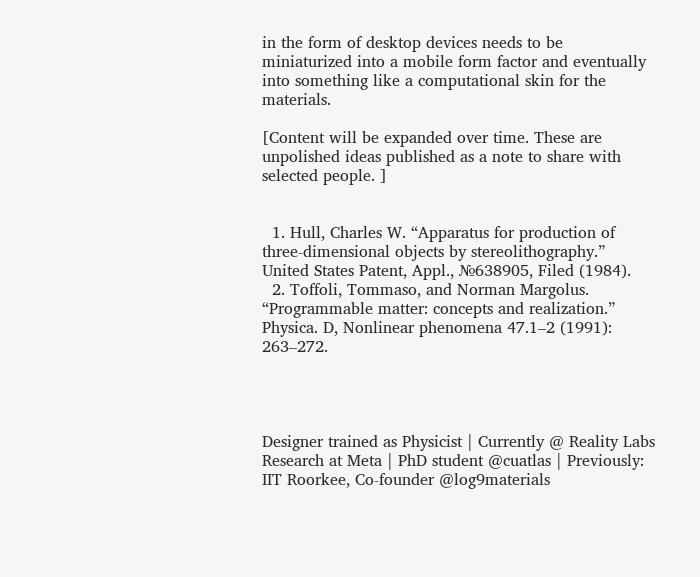in the form of desktop devices needs to be miniaturized into a mobile form factor and eventually into something like a computational skin for the materials.

[Content will be expanded over time. These are unpolished ideas published as a note to share with selected people. ]


  1. Hull, Charles W. “Apparatus for production of three-dimensional objects by stereolithography.” United States Patent, Appl., №638905, Filed (1984).
  2. Toffoli, Tommaso, and Norman Margolus. “Programmable matter: concepts and realization.” Physica. D, Nonlinear phenomena 47.1–2 (1991): 263–272.




Designer trained as Physicist | Currently @ Reality Labs Research at Meta | PhD student @cuatlas | Previously: IIT Roorkee, Co-founder @log9materials